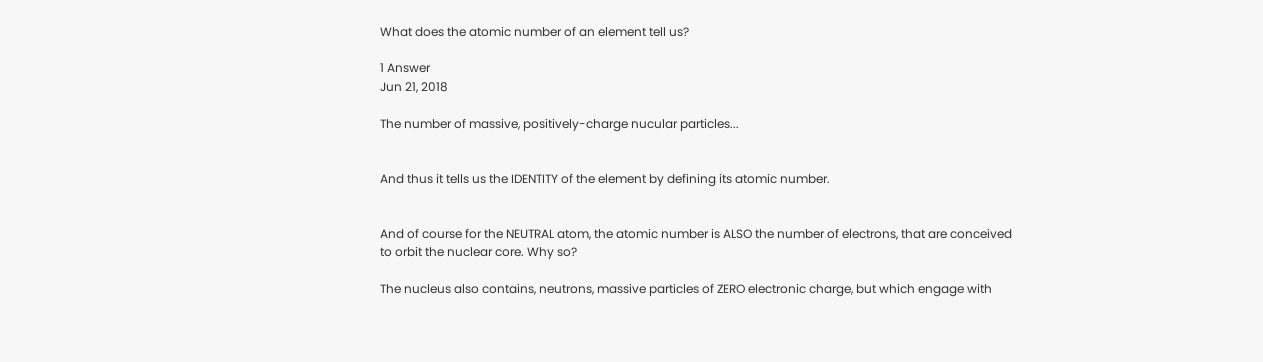What does the atomic number of an element tell us?

1 Answer
Jun 21, 2018

The number of massive, positively-charge nucular particles...


And thus it tells us the IDENTITY of the element by defining its atomic number.


And of course for the NEUTRAL atom, the atomic number is ALSO the number of electrons, that are conceived to orbit the nuclear core. Why so?

The nucleus also contains, neutrons, massive particles of ZERO electronic charge, but which engage with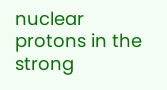nuclear protons in the strong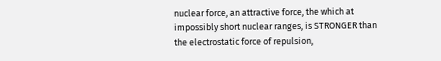nuclear force, an attractive force, the which at impossibly short nuclear ranges, is STRONGER than the electrostatic force of repulsion,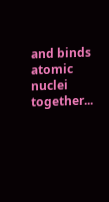and binds atomic nuclei together...